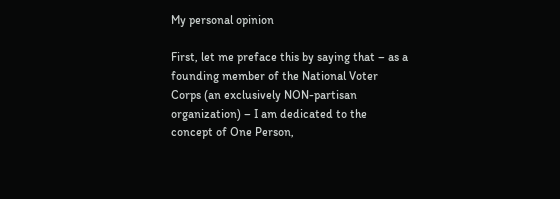My personal opinion

First, let me preface this by saying that – as a founding member of the National Voter Corps (an exclusively NON-partisan organization) – I am dedicated to the concept of One Person,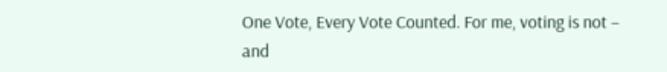One Vote, Every Vote Counted. For me, voting is not – and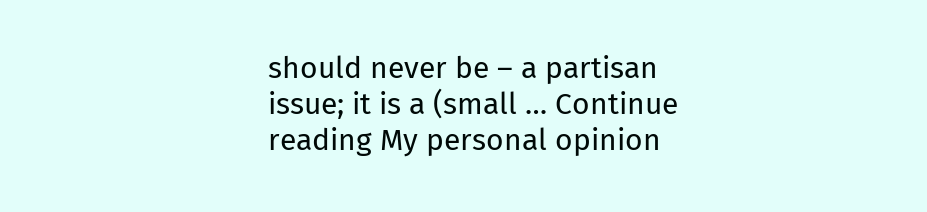should never be – a partisan issue; it is a (small … Continue reading My personal opinion